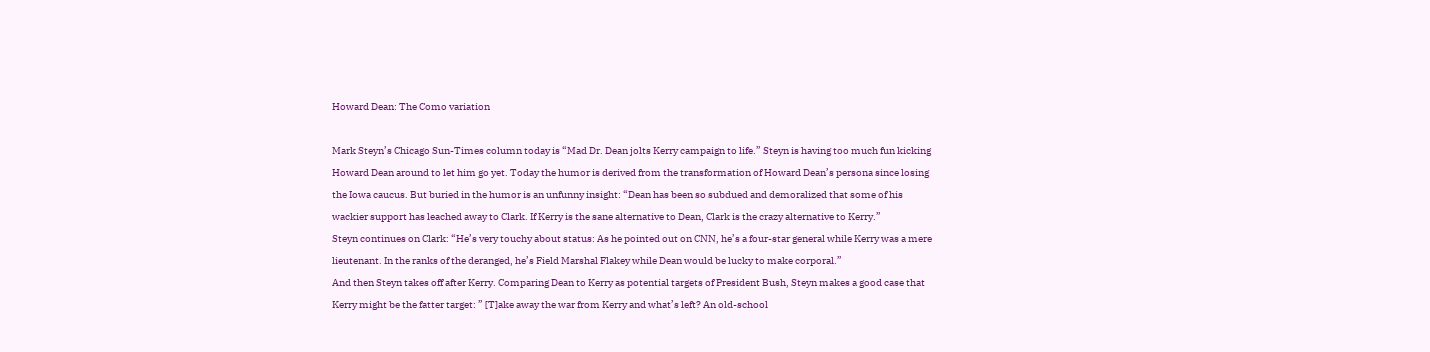Howard Dean: The Como variation

Mark Steyn’s Chicago Sun-Times column today is “Mad Dr. Dean jolts Kerry campaign to life.” Steyn is having too much fun kicking Howard Dean around to let him go yet. Today the humor is derived from the transformation of Howard Dean’s persona since losing the Iowa caucus. But buried in the humor is an unfunny insight: “Dean has been so subdued and demoralized that some of his wackier support has leached away to Clark. If Kerry is the sane alternative to Dean, Clark is the crazy alternative to Kerry.”
Steyn continues on Clark: “He’s very touchy about status: As he pointed out on CNN, he’s a four-star general while Kerry was a mere lieutenant. In the ranks of the deranged, he’s Field Marshal Flakey while Dean would be lucky to make corporal.”
And then Steyn takes off after Kerry. Comparing Dean to Kerry as potential targets of President Bush, Steyn makes a good case that Kerry might be the fatter target: ” [T]ake away the war from Kerry and what’s left? An old-school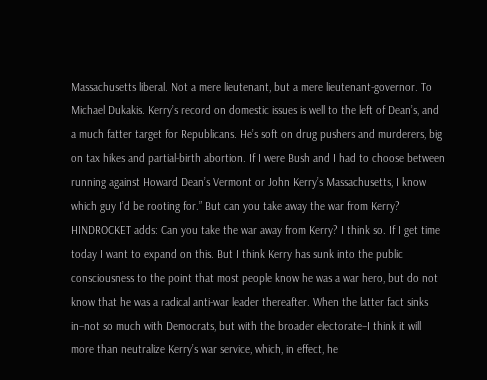Massachusetts liberal. Not a mere lieutenant, but a mere lieutenant-governor. To Michael Dukakis. Kerry’s record on domestic issues is well to the left of Dean’s, and a much fatter target for Republicans. He’s soft on drug pushers and murderers, big on tax hikes and partial-birth abortion. If I were Bush and I had to choose between running against Howard Dean’s Vermont or John Kerry’s Massachusetts, I know which guy I’d be rooting for.” But can you take away the war from Kerry?
HINDROCKET adds: Can you take the war away from Kerry? I think so. If I get time today I want to expand on this. But I think Kerry has sunk into the public consciousness to the point that most people know he was a war hero, but do not know that he was a radical anti-war leader thereafter. When the latter fact sinks in–not so much with Democrats, but with the broader electorate–I think it will more than neutralize Kerry’s war service, which, in effect, he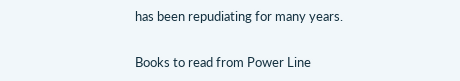has been repudiating for many years.


Books to read from Power Line